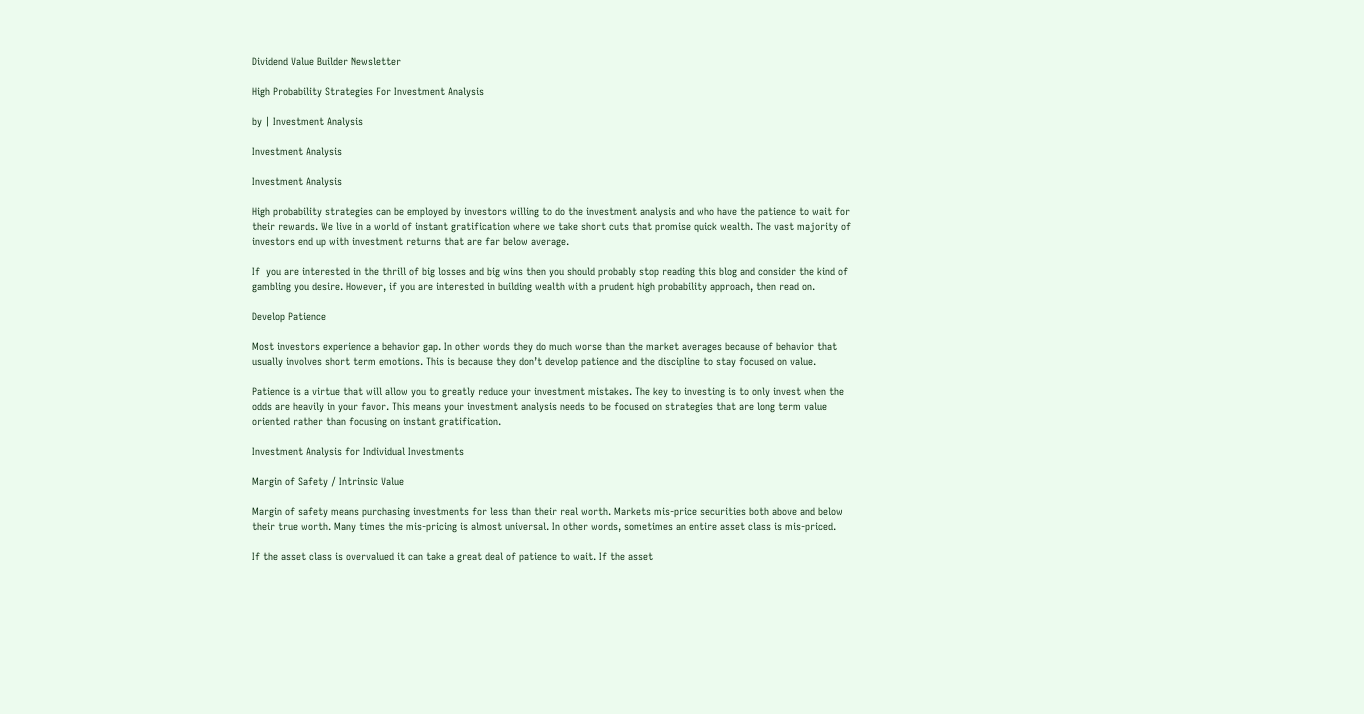Dividend Value Builder Newsletter

High Probability Strategies For Investment Analysis

by | Investment Analysis

Investment Analysis

Investment Analysis

High probability strategies can be employed by investors willing to do the investment analysis and who have the patience to wait for their rewards. We live in a world of instant gratification where we take short cuts that promise quick wealth. The vast majority of investors end up with investment returns that are far below average.

If  you are interested in the thrill of big losses and big wins then you should probably stop reading this blog and consider the kind of gambling you desire. However, if you are interested in building wealth with a prudent high probability approach, then read on.

Develop Patience

Most investors experience a behavior gap. In other words they do much worse than the market averages because of behavior that usually involves short term emotions. This is because they don’t develop patience and the discipline to stay focused on value.

Patience is a virtue that will allow you to greatly reduce your investment mistakes. The key to investing is to only invest when the odds are heavily in your favor. This means your investment analysis needs to be focused on strategies that are long term value oriented rather than focusing on instant gratification.

Investment Analysis for Individual Investments

Margin of Safety / Intrinsic Value

Margin of safety means purchasing investments for less than their real worth. Markets mis-price securities both above and below their true worth. Many times the mis-pricing is almost universal. In other words, sometimes an entire asset class is mis-priced.

If the asset class is overvalued it can take a great deal of patience to wait. If the asset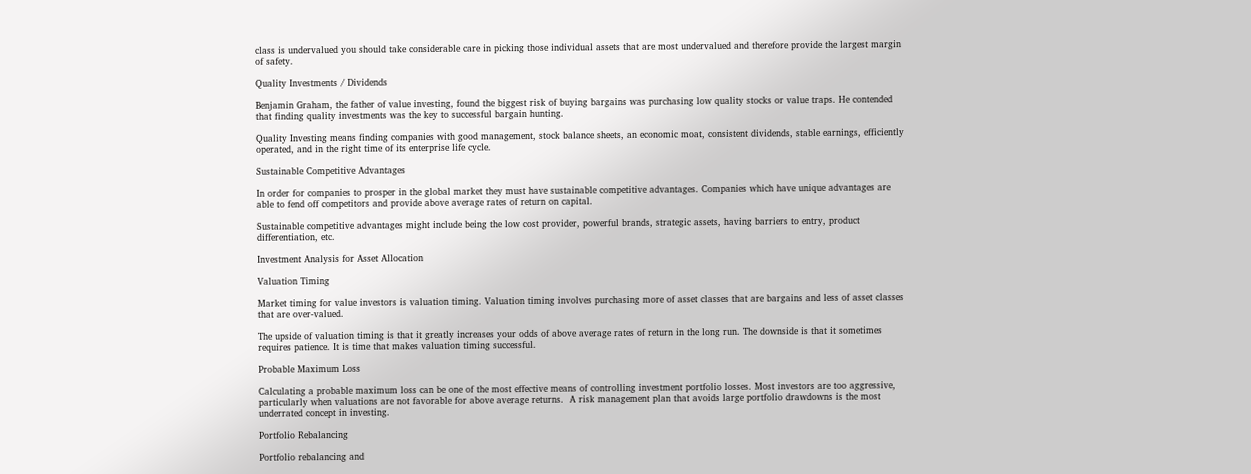class is undervalued you should take considerable care in picking those individual assets that are most undervalued and therefore provide the largest margin of safety.

Quality Investments / Dividends

Benjamin Graham, the father of value investing, found the biggest risk of buying bargains was purchasing low quality stocks or value traps. He contended that finding quality investments was the key to successful bargain hunting.

Quality Investing means finding companies with good management, stock balance sheets, an economic moat, consistent dividends, stable earnings, efficiently operated, and in the right time of its enterprise life cycle.

Sustainable Competitive Advantages

In order for companies to prosper in the global market they must have sustainable competitive advantages. Companies which have unique advantages are able to fend off competitors and provide above average rates of return on capital.

Sustainable competitive advantages might include being the low cost provider, powerful brands, strategic assets, having barriers to entry, product differentiation, etc.

Investment Analysis for Asset Allocation

Valuation Timing

Market timing for value investors is valuation timing. Valuation timing involves purchasing more of asset classes that are bargains and less of asset classes that are over-valued.

The upside of valuation timing is that it greatly increases your odds of above average rates of return in the long run. The downside is that it sometimes requires patience. It is time that makes valuation timing successful.

Probable Maximum Loss

Calculating a probable maximum loss can be one of the most effective means of controlling investment portfolio losses. Most investors are too aggressive, particularly when valuations are not favorable for above average returns.  A risk management plan that avoids large portfolio drawdowns is the most underrated concept in investing.

Portfolio Rebalancing

Portfolio rebalancing and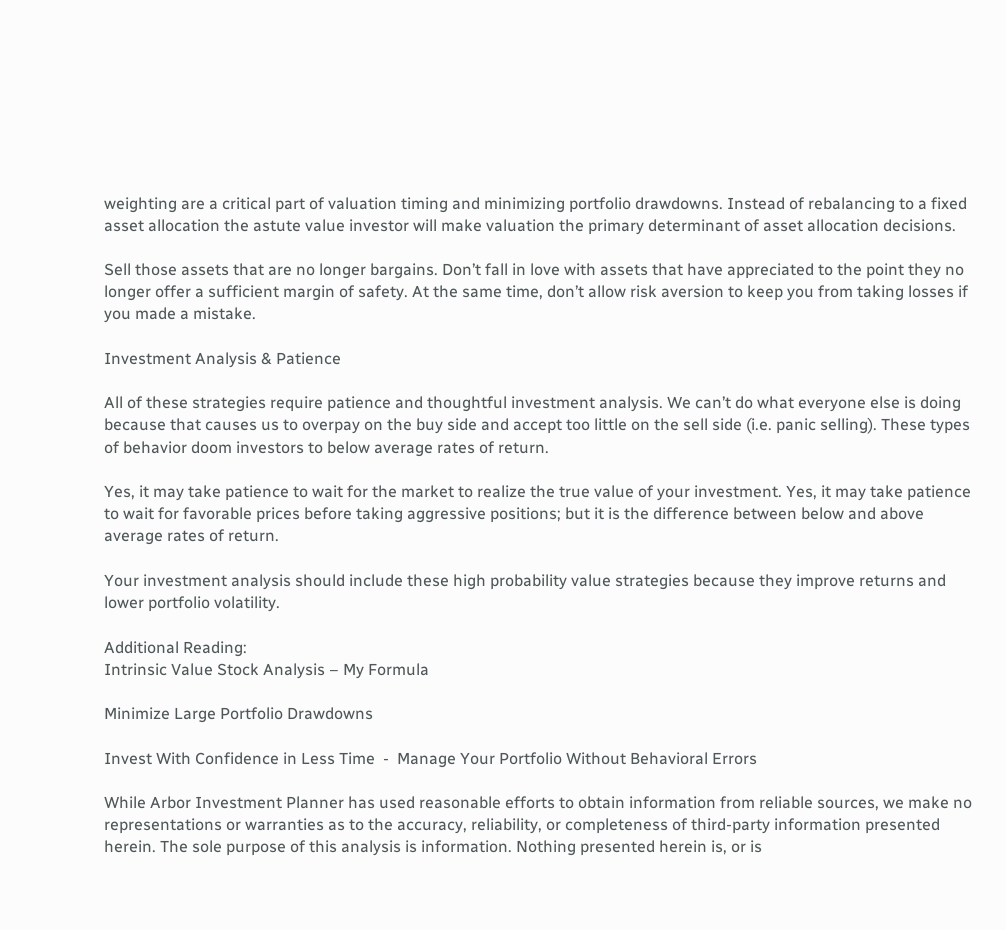weighting are a critical part of valuation timing and minimizing portfolio drawdowns. Instead of rebalancing to a fixed asset allocation the astute value investor will make valuation the primary determinant of asset allocation decisions.

Sell those assets that are no longer bargains. Don’t fall in love with assets that have appreciated to the point they no longer offer a sufficient margin of safety. At the same time, don’t allow risk aversion to keep you from taking losses if you made a mistake.

Investment Analysis & Patience

All of these strategies require patience and thoughtful investment analysis. We can’t do what everyone else is doing because that causes us to overpay on the buy side and accept too little on the sell side (i.e. panic selling). These types of behavior doom investors to below average rates of return.

Yes, it may take patience to wait for the market to realize the true value of your investment. Yes, it may take patience to wait for favorable prices before taking aggressive positions; but it is the difference between below and above average rates of return.

Your investment analysis should include these high probability value strategies because they improve returns and lower portfolio volatility.

Additional Reading:
Intrinsic Value Stock Analysis – My Formula

Minimize Large Portfolio Drawdowns

Invest With Confidence in Less Time  -  Manage Your Portfolio Without Behavioral Errors

While Arbor Investment Planner has used reasonable efforts to obtain information from reliable sources, we make no representations or warranties as to the accuracy, reliability, or completeness of third-party information presented herein. The sole purpose of this analysis is information. Nothing presented herein is, or is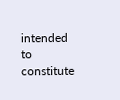intended to constitute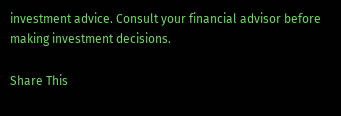investment advice. Consult your financial advisor before making investment decisions.

Share This